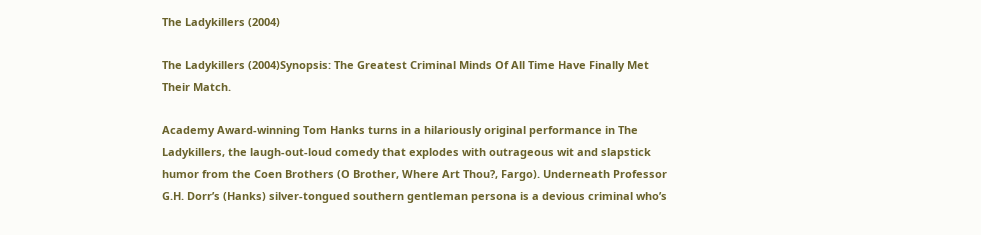The Ladykillers (2004)

The Ladykillers (2004)Synopsis: The Greatest Criminal Minds Of All Time Have Finally Met Their Match.

Academy Award-winning Tom Hanks turns in a hilariously original performance in The Ladykillers, the laugh-out-loud comedy that explodes with outrageous wit and slapstick humor from the Coen Brothers (O Brother, Where Art Thou?, Fargo). Underneath Professor G.H. Dorr’s (Hanks) silver-tongued southern gentleman persona is a devious criminal who’s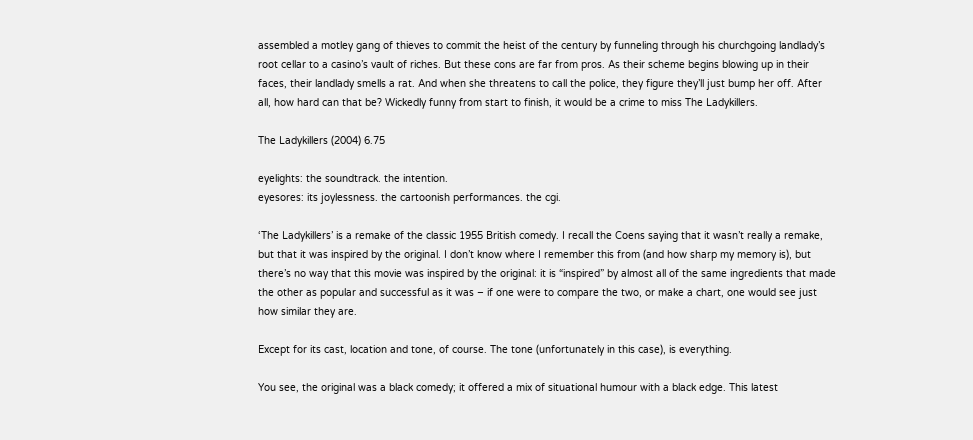assembled a motley gang of thieves to commit the heist of the century by funneling through his churchgoing landlady’s root cellar to a casino’s vault of riches. But these cons are far from pros. As their scheme begins blowing up in their faces, their landlady smells a rat. And when she threatens to call the police, they figure they’ll just bump her off. After all, how hard can that be? Wickedly funny from start to finish, it would be a crime to miss The Ladykillers.

The Ladykillers (2004) 6.75

eyelights: the soundtrack. the intention.
eyesores: its joylessness. the cartoonish performances. the cgi.

‘The Ladykillers’ is a remake of the classic 1955 British comedy. I recall the Coens saying that it wasn’t really a remake, but that it was inspired by the original. I don’t know where I remember this from (and how sharp my memory is), but there’s no way that this movie was inspired by the original: it is “inspired” by almost all of the same ingredients that made the other as popular and successful as it was – if one were to compare the two, or make a chart, one would see just how similar they are.

Except for its cast, location and tone, of course. The tone (unfortunately in this case), is everything.

You see, the original was a black comedy; it offered a mix of situational humour with a black edge. This latest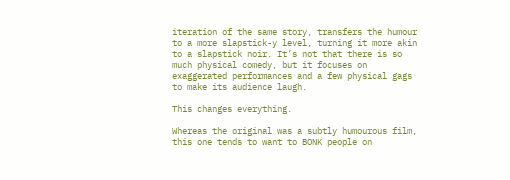iteration of the same story, transfers the humour to a more slapstick-y level, turning it more akin to a slapstick noir. It’s not that there is so much physical comedy, but it focuses on exaggerated performances and a few physical gags to make its audience laugh.

This changes everything.

Whereas the original was a subtly humourous film, this one tends to want to BONK people on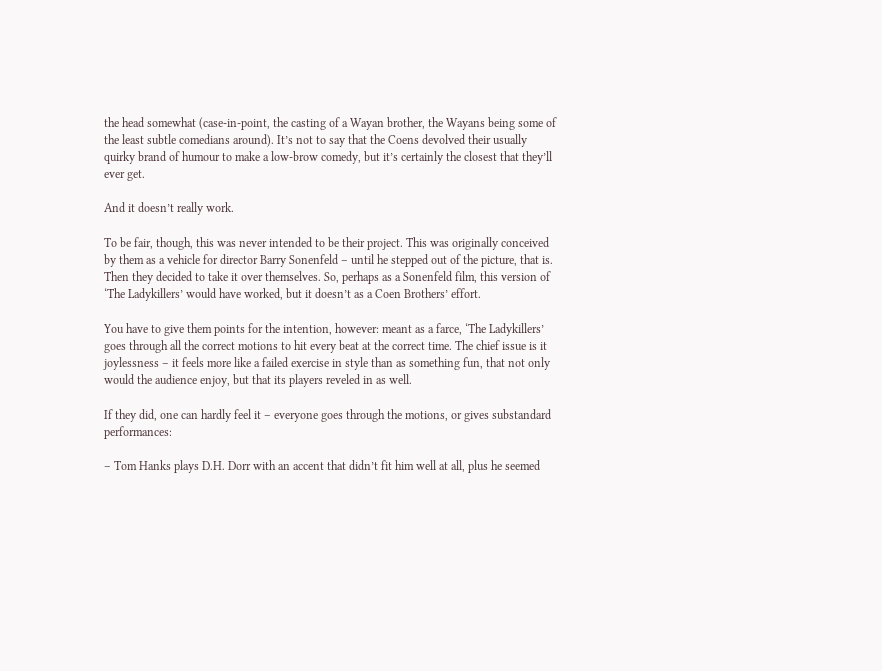the head somewhat (case-in-point, the casting of a Wayan brother, the Wayans being some of the least subtle comedians around). It’s not to say that the Coens devolved their usually quirky brand of humour to make a low-brow comedy, but it’s certainly the closest that they’ll ever get.

And it doesn’t really work.

To be fair, though, this was never intended to be their project. This was originally conceived by them as a vehicle for director Barry Sonenfeld – until he stepped out of the picture, that is. Then they decided to take it over themselves. So, perhaps as a Sonenfeld film, this version of ‘The Ladykillers’ would have worked, but it doesn’t as a Coen Brothers’ effort.

You have to give them points for the intention, however: meant as a farce, ‘The Ladykillers’ goes through all the correct motions to hit every beat at the correct time. The chief issue is it joylessness – it feels more like a failed exercise in style than as something fun, that not only would the audience enjoy, but that its players reveled in as well.

If they did, one can hardly feel it – everyone goes through the motions, or gives substandard performances:

– Tom Hanks plays D.H. Dorr with an accent that didn’t fit him well at all, plus he seemed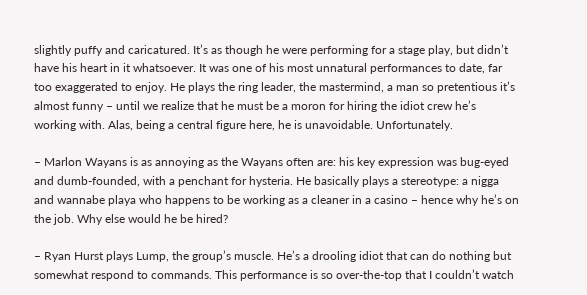slightly puffy and caricatured. It’s as though he were performing for a stage play, but didn’t have his heart in it whatsoever. It was one of his most unnatural performances to date, far too exaggerated to enjoy. He plays the ring leader, the mastermind, a man so pretentious it’s almost funny – until we realize that he must be a moron for hiring the idiot crew he’s working with. Alas, being a central figure here, he is unavoidable. Unfortunately.

– Marlon Wayans is as annoying as the Wayans often are: his key expression was bug-eyed and dumb-founded, with a penchant for hysteria. He basically plays a stereotype: a nigga and wannabe playa who happens to be working as a cleaner in a casino – hence why he’s on the job. Why else would he be hired?

– Ryan Hurst plays Lump, the group’s muscle. He’s a drooling idiot that can do nothing but somewhat respond to commands. This performance is so over-the-top that I couldn’t watch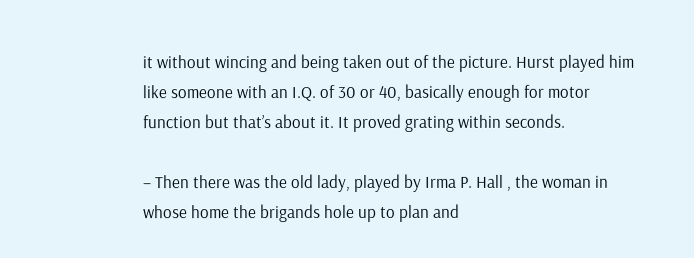it without wincing and being taken out of the picture. Hurst played him like someone with an I.Q. of 30 or 40, basically enough for motor function but that’s about it. It proved grating within seconds.

– Then there was the old lady, played by Irma P. Hall , the woman in whose home the brigands hole up to plan and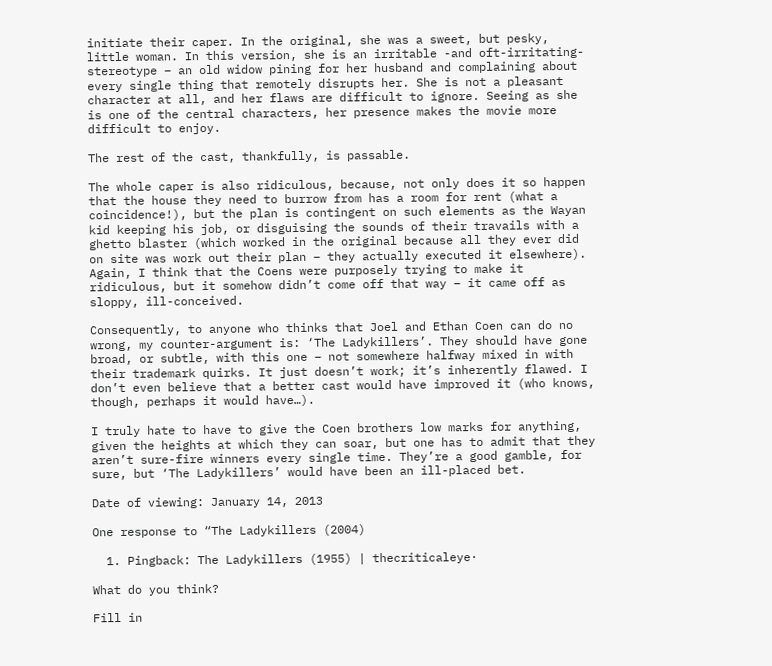initiate their caper. In the original, she was a sweet, but pesky, little woman. In this version, she is an irritable -and oft-irritating- stereotype – an old widow pining for her husband and complaining about every single thing that remotely disrupts her. She is not a pleasant character at all, and her flaws are difficult to ignore. Seeing as she is one of the central characters, her presence makes the movie more difficult to enjoy.

The rest of the cast, thankfully, is passable.

The whole caper is also ridiculous, because, not only does it so happen that the house they need to burrow from has a room for rent (what a coincidence!), but the plan is contingent on such elements as the Wayan kid keeping his job, or disguising the sounds of their travails with a ghetto blaster (which worked in the original because all they ever did on site was work out their plan – they actually executed it elsewhere). Again, I think that the Coens were purposely trying to make it ridiculous, but it somehow didn’t come off that way – it came off as sloppy, ill-conceived.

Consequently, to anyone who thinks that Joel and Ethan Coen can do no wrong, my counter-argument is: ‘The Ladykillers’. They should have gone broad, or subtle, with this one – not somewhere halfway mixed in with their trademark quirks. It just doesn’t work; it’s inherently flawed. I don’t even believe that a better cast would have improved it (who knows, though, perhaps it would have…).

I truly hate to have to give the Coen brothers low marks for anything, given the heights at which they can soar, but one has to admit that they aren’t sure-fire winners every single time. They’re a good gamble, for sure, but ‘The Ladykillers’ would have been an ill-placed bet.

Date of viewing: January 14, 2013

One response to “The Ladykillers (2004)

  1. Pingback: The Ladykillers (1955) | thecriticaleye·

What do you think?

Fill in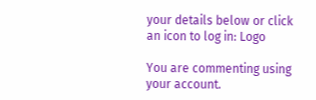your details below or click an icon to log in: Logo

You are commenting using your account.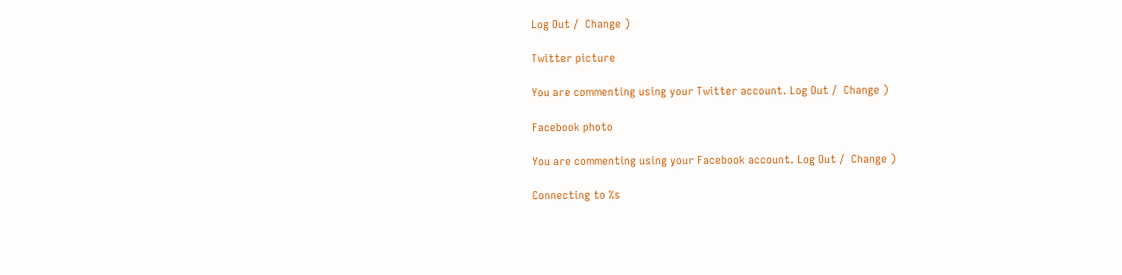Log Out /  Change )

Twitter picture

You are commenting using your Twitter account. Log Out /  Change )

Facebook photo

You are commenting using your Facebook account. Log Out /  Change )

Connecting to %s